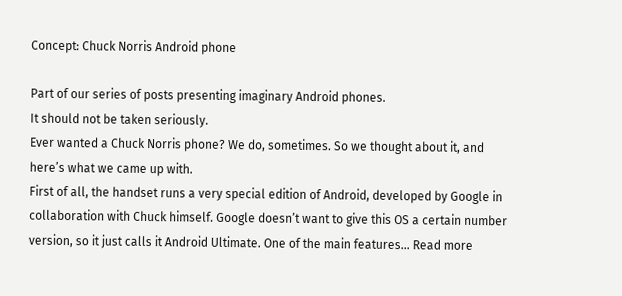Concept: Chuck Norris Android phone

Part of our series of posts presenting imaginary Android phones.
It should not be taken seriously.
Ever wanted a Chuck Norris phone? We do, sometimes. So we thought about it, and here’s what we came up with.
First of all, the handset runs a very special edition of Android, developed by Google in collaboration with Chuck himself. Google doesn’t want to give this OS a certain number version, so it just calls it Android Ultimate. One of the main features… Read more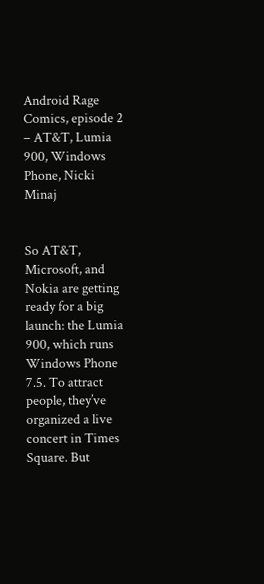Android Rage Comics, episode 2 – AT&T, Lumia 900, Windows Phone, Nicki Minaj


So AT&T, Microsoft, and Nokia are getting ready for a big launch: the Lumia 900, which runs Windows Phone 7.5. To attract people, they’ve organized a live concert in Times Square. But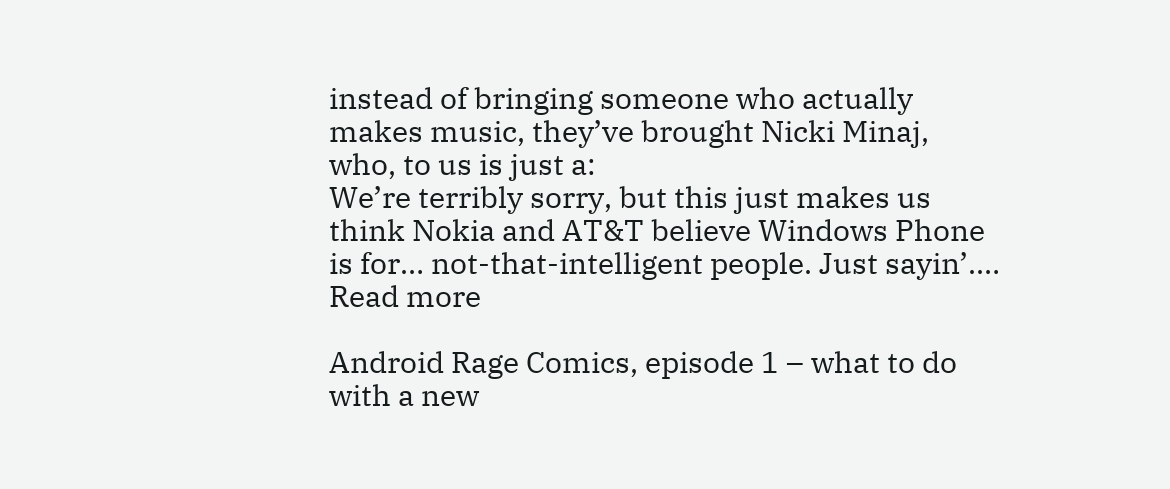instead of bringing someone who actually makes music, they’ve brought Nicki Minaj, who, to us is just a:
We’re terribly sorry, but this just makes us think Nokia and AT&T believe Windows Phone is for… not-that-intelligent people. Just sayin’.… Read more

Android Rage Comics, episode 1 – what to do with a new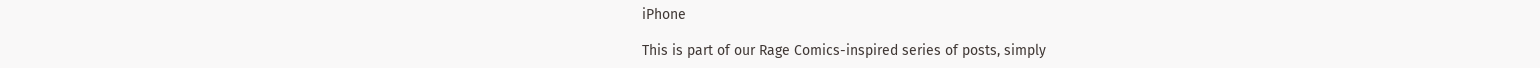iPhone

This is part of our Rage Comics-inspired series of posts, simply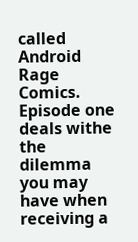called Android Rage Comics. Episode one deals withe the dilemma you may have when receiving a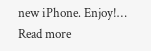new iPhone. Enjoy!… Read more